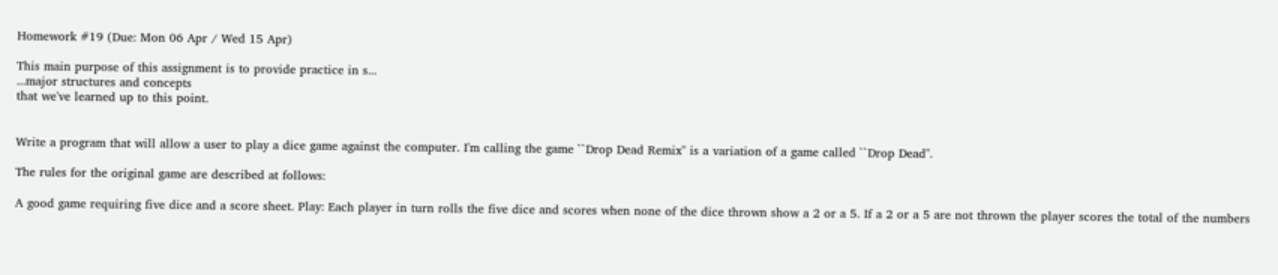Homework #19 (Due: Mon 06 Apr / Wed 15 Apr)

This main purpose of this assignment is to provide practice in s...
...major structures and concepts
that we've learned up to this point.


Write a program that will allow a user to play a dice game against the computer. I'm calling the game ``Drop Dead Remix'' is a variation of a game called ``Drop Dead''.

The rules for the original game are described at follows:

A good game requiring five dice and a score sheet. Play: Each player in turn rolls the five dice and scores when none of the dice thrown show a 2 or a 5. If a 2 or a 5 are not thrown the player scores the total of the numbers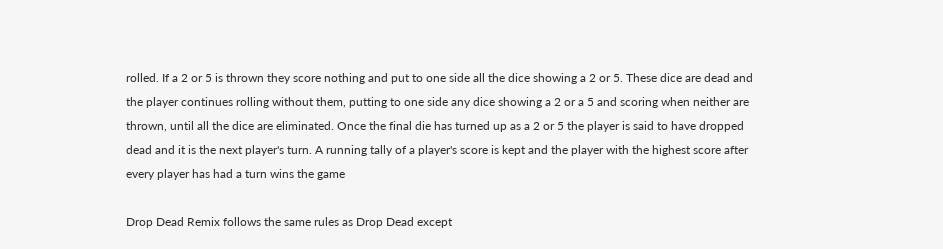rolled. If a 2 or 5 is thrown they score nothing and put to one side all the dice showing a 2 or 5. These dice are dead and the player continues rolling without them, putting to one side any dice showing a 2 or a 5 and scoring when neither are thrown, until all the dice are eliminated. Once the final die has turned up as a 2 or 5 the player is said to have dropped dead and it is the next player's turn. A running tally of a player's score is kept and the player with the highest score after every player has had a turn wins the game

Drop Dead Remix follows the same rules as Drop Dead except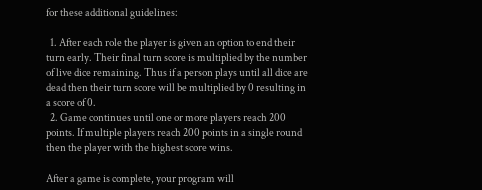for these additional guidelines:

  1. After each role the player is given an option to end their turn early. Their final turn score is multiplied by the number of live dice remaining. Thus if a person plays until all dice are dead then their turn score will be multiplied by 0 resulting in a score of 0.
  2. Game continues until one or more players reach 200 points. If multiple players reach 200 points in a single round then the player with the highest score wins.

After a game is complete, your program will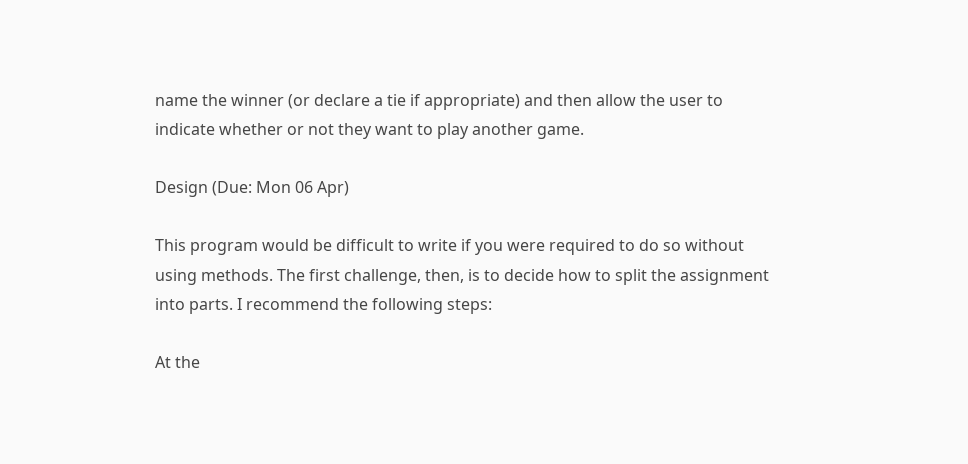name the winner (or declare a tie if appropriate) and then allow the user to indicate whether or not they want to play another game.

Design (Due: Mon 06 Apr)

This program would be difficult to write if you were required to do so without using methods. The first challenge, then, is to decide how to split the assignment into parts. I recommend the following steps:

At the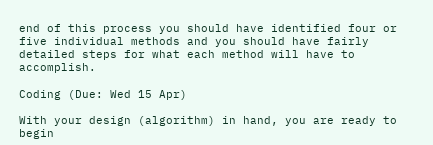end of this process you should have identified four or five individual methods and you should have fairly detailed steps for what each method will have to accomplish.

Coding (Due: Wed 15 Apr)

With your design (algorithm) in hand, you are ready to begin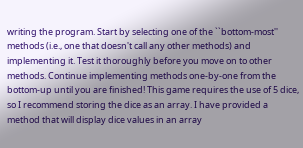writing the program. Start by selecting one of the ``bottom-most'' methods (i.e., one that doesn't call any other methods) and implementing it. Test it thoroughly before you move on to other methods. Continue implementing methods one-by-one from the bottom-up until you are finished! This game requires the use of 5 dice, so I recommend storing the dice as an array. I have provided a method that will display dice values in an array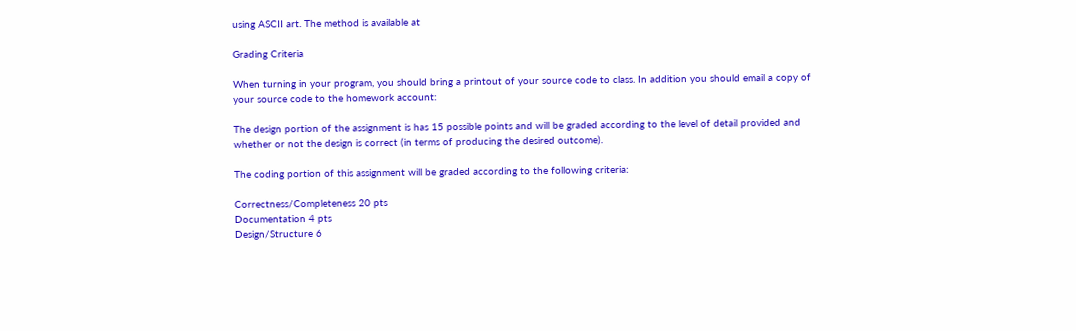using ASCII art. The method is available at

Grading Criteria

When turning in your program, you should bring a printout of your source code to class. In addition you should email a copy of your source code to the homework account:

The design portion of the assignment is has 15 possible points and will be graded according to the level of detail provided and whether or not the design is correct (in terms of producing the desired outcome).

The coding portion of this assignment will be graded according to the following criteria:

Correctness/Completeness 20 pts
Documentation 4 pts
Design/Structure 6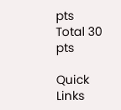pts
Total 30 pts

Quick Links